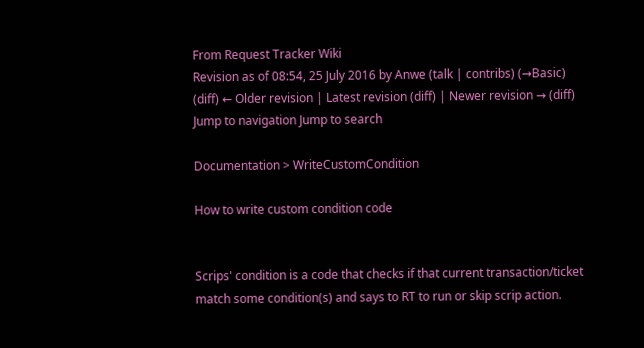From Request Tracker Wiki
Revision as of 08:54, 25 July 2016 by Anwe (talk | contribs) (→Basic)
(diff) ← Older revision | Latest revision (diff) | Newer revision → (diff)
Jump to navigation Jump to search

Documentation > WriteCustomCondition

How to write custom condition code


Scrips' condition is a code that checks if that current transaction/ticket match some condition(s) and says to RT to run or skip scrip action.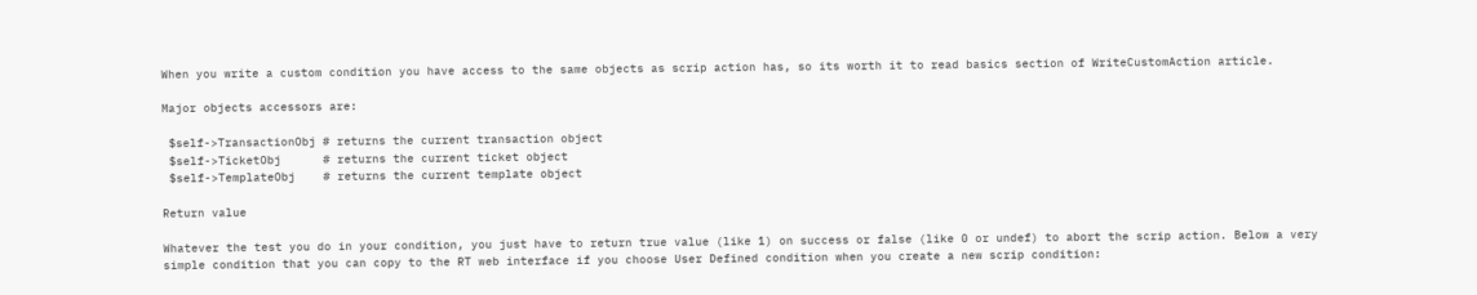When you write a custom condition you have access to the same objects as scrip action has, so its worth it to read basics section of WriteCustomAction article.

Major objects accessors are:

 $self->TransactionObj # returns the current transaction object
 $self->TicketObj      # returns the current ticket object
 $self->TemplateObj    # returns the current template object

Return value

Whatever the test you do in your condition, you just have to return true value (like 1) on success or false (like 0 or undef) to abort the scrip action. Below a very simple condition that you can copy to the RT web interface if you choose User Defined condition when you create a new scrip condition: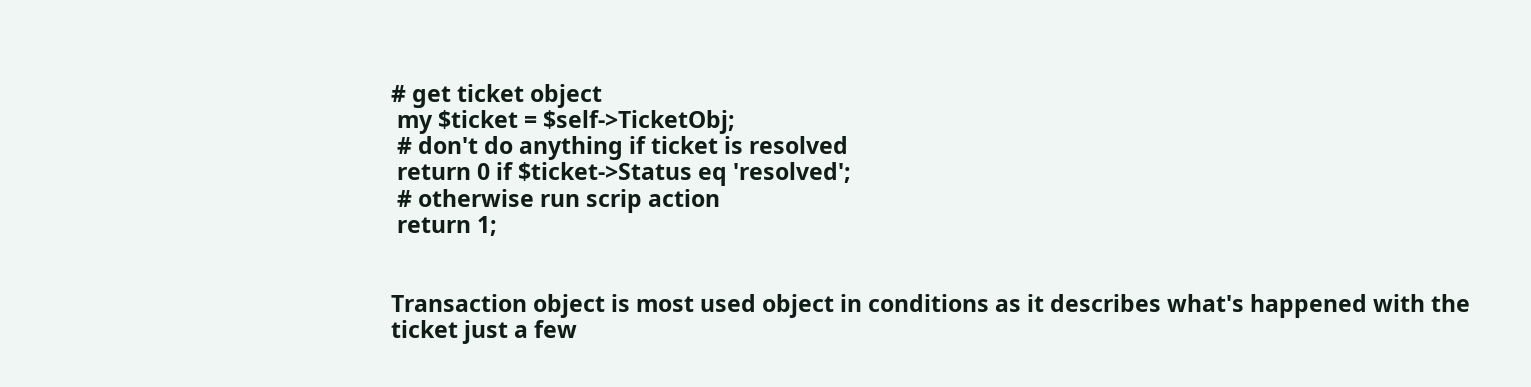# get ticket object
 my $ticket = $self->TicketObj;
 # don't do anything if ticket is resolved
 return 0 if $ticket->Status eq 'resolved';
 # otherwise run scrip action
 return 1;


Transaction object is most used object in conditions as it describes what's happened with the ticket just a few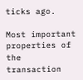ticks ago.

Most important properties of the transaction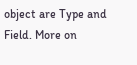object are Type and Field. More on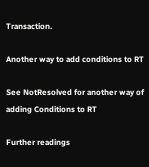Transaction.

Another way to add conditions to RT

See NotResolved for another way of adding Conditions to RT

Further readings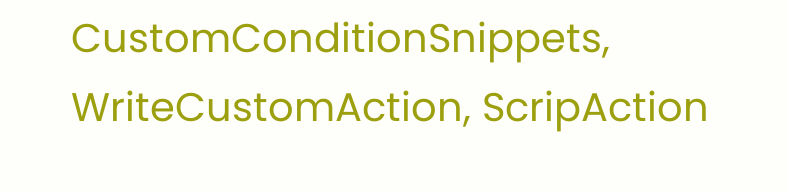CustomConditionSnippets, WriteCustomAction, ScripAction